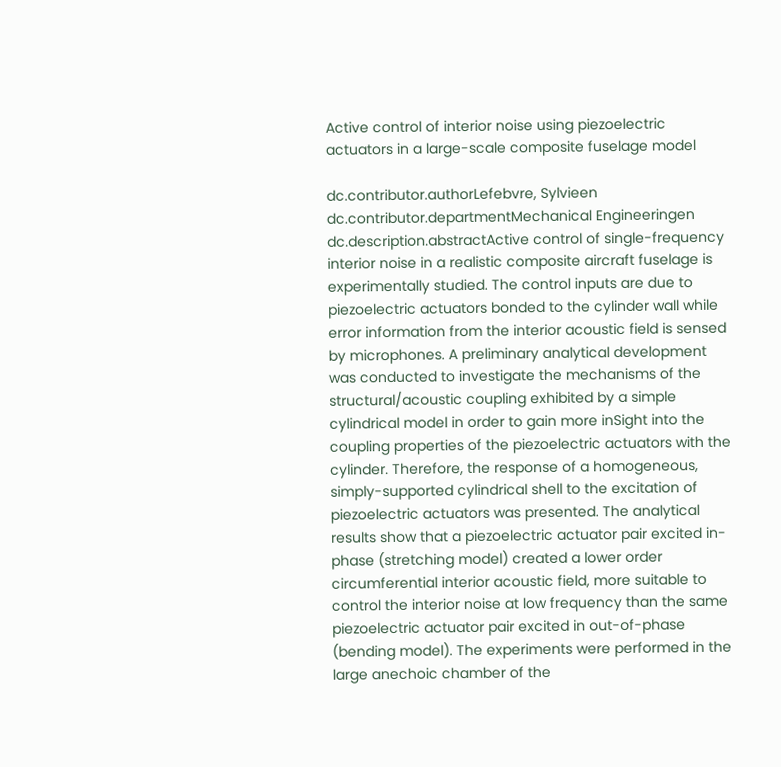Active control of interior noise using piezoelectric actuators in a large-scale composite fuselage model

dc.contributor.authorLefebvre, Sylvieen
dc.contributor.departmentMechanical Engineeringen
dc.description.abstractActive control of single-frequency interior noise in a realistic composite aircraft fuselage is experimentally studied. The control inputs are due to piezoelectric actuators bonded to the cylinder wall while error information from the interior acoustic field is sensed by microphones. A preliminary analytical development was conducted to investigate the mechanisms of the structural/acoustic coupling exhibited by a simple cylindrical model in order to gain more inSight into the coupling properties of the piezoelectric actuators with the cylinder. Therefore, the response of a homogeneous, simply-supported cylindrical shell to the excitation of piezoelectric actuators was presented. The analytical results show that a piezoelectric actuator pair excited in-phase (stretching model) created a lower order circumferential interior acoustic field, more suitable to control the interior noise at low frequency than the same piezoelectric actuator pair excited in out-of-phase (bending model). The experiments were performed in the large anechoic chamber of the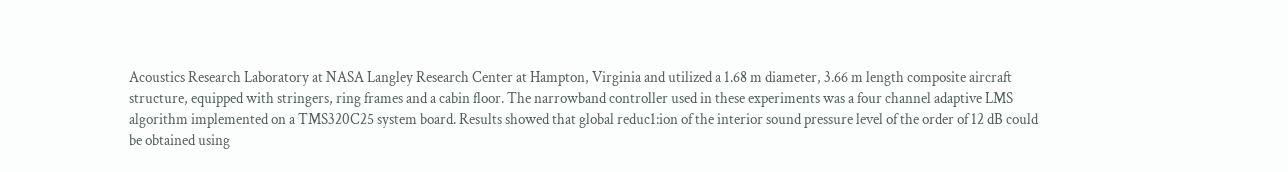Acoustics Research Laboratory at NASA Langley Research Center at Hampton, Virginia and utilized a 1.68 m diameter, 3.66 m length composite aircraft structure, equipped with stringers, ring frames and a cabin floor. The narrowband controller used in these experiments was a four channel adaptive LMS algorithm implemented on a TMS320C25 system board. Results showed that global reduc1:ion of the interior sound pressure level of the order of 12 dB could be obtained using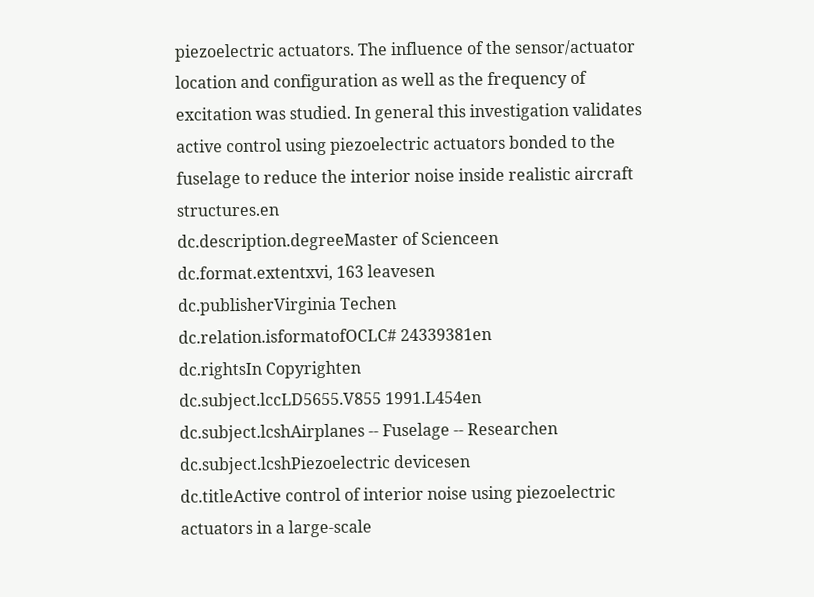piezoelectric actuators. The influence of the sensor/actuator location and configuration as well as the frequency of excitation was studied. In general this investigation validates active control using piezoelectric actuators bonded to the fuselage to reduce the interior noise inside realistic aircraft structures.en
dc.description.degreeMaster of Scienceen
dc.format.extentxvi, 163 leavesen
dc.publisherVirginia Techen
dc.relation.isformatofOCLC# 24339381en
dc.rightsIn Copyrighten
dc.subject.lccLD5655.V855 1991.L454en
dc.subject.lcshAirplanes -- Fuselage -- Researchen
dc.subject.lcshPiezoelectric devicesen
dc.titleActive control of interior noise using piezoelectric actuators in a large-scale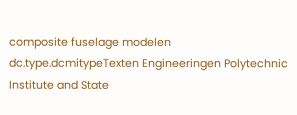composite fuselage modelen
dc.type.dcmitypeTexten Engineeringen Polytechnic Institute and State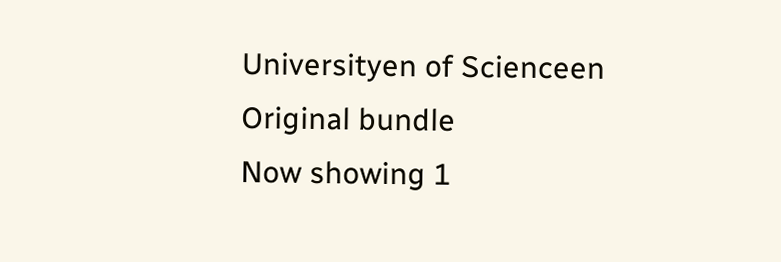Universityen of Scienceen
Original bundle
Now showing 1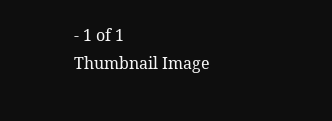- 1 of 1
Thumbnail Image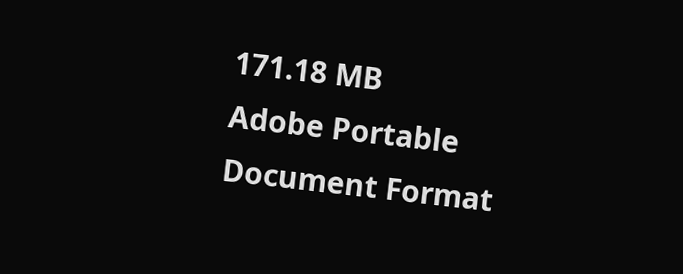171.18 MB
Adobe Portable Document Format